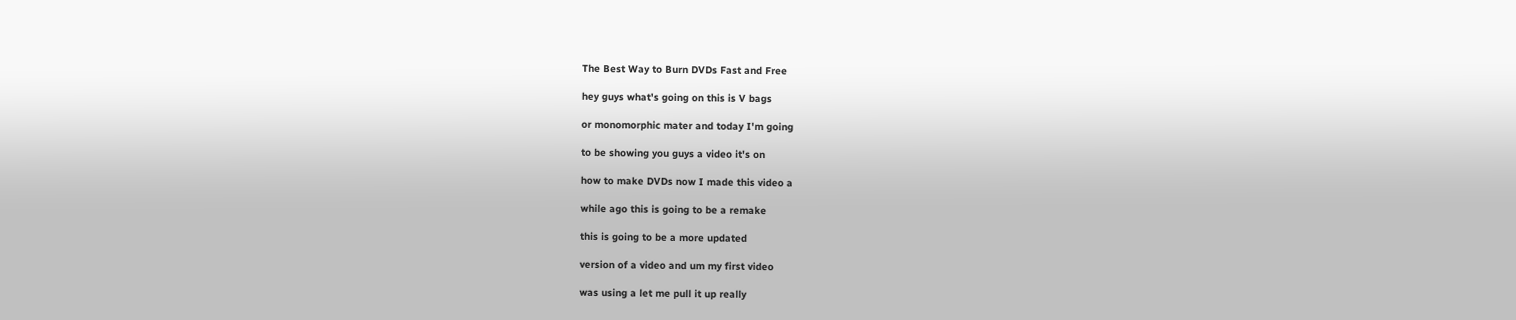The Best Way to Burn DVDs Fast and Free

hey guys what's going on this is V bags

or monomorphic mater and today I'm going

to be showing you guys a video it's on

how to make DVDs now I made this video a

while ago this is going to be a remake

this is going to be a more updated

version of a video and um my first video

was using a let me pull it up really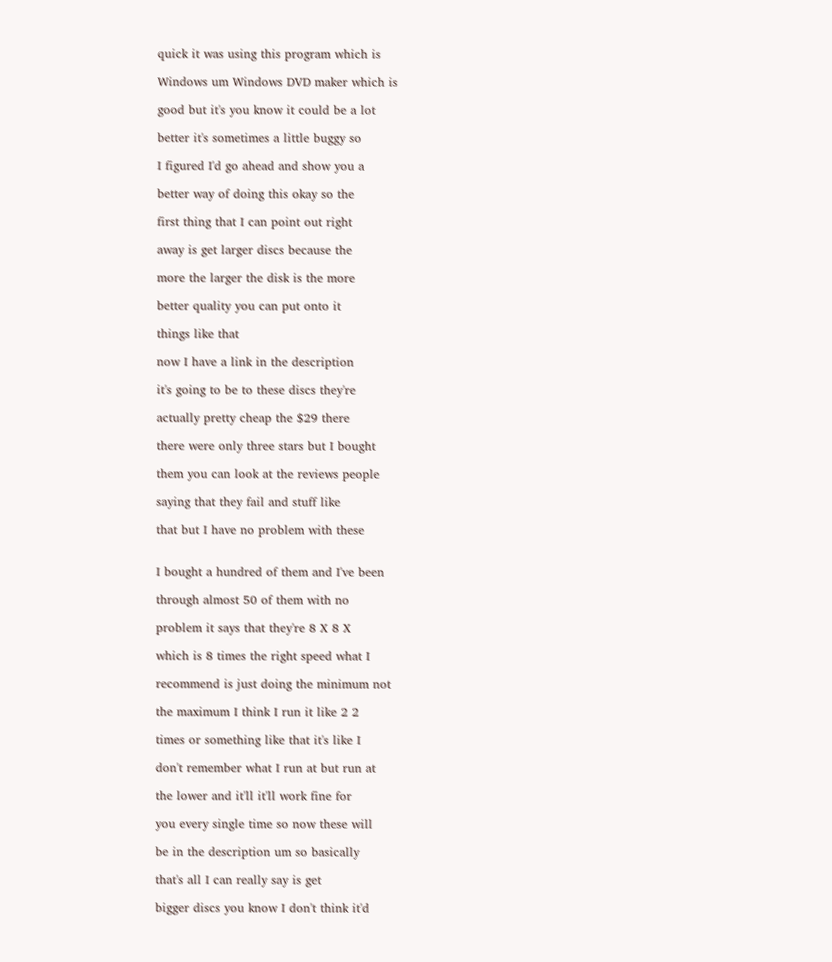quick it was using this program which is

Windows um Windows DVD maker which is

good but it's you know it could be a lot

better it's sometimes a little buggy so

I figured I'd go ahead and show you a

better way of doing this okay so the

first thing that I can point out right

away is get larger discs because the

more the larger the disk is the more

better quality you can put onto it

things like that

now I have a link in the description

it's going to be to these discs they're

actually pretty cheap the $29 there

there were only three stars but I bought

them you can look at the reviews people

saying that they fail and stuff like

that but I have no problem with these


I bought a hundred of them and I've been

through almost 50 of them with no

problem it says that they're 8 X 8 X

which is 8 times the right speed what I

recommend is just doing the minimum not

the maximum I think I run it like 2 2

times or something like that it's like I

don't remember what I run at but run at

the lower and it'll it'll work fine for

you every single time so now these will

be in the description um so basically

that's all I can really say is get

bigger discs you know I don't think it'd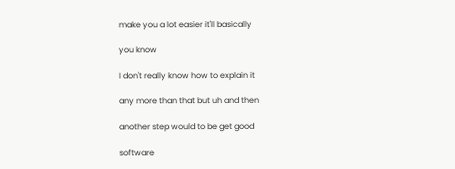make you a lot easier it'll basically

you know

I don't really know how to explain it

any more than that but uh and then

another step would to be get good

software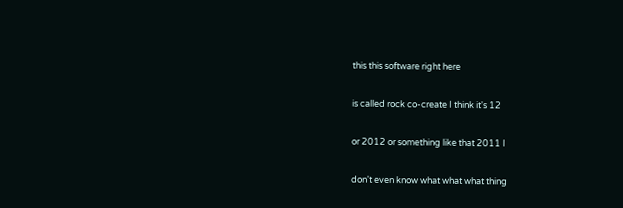this this software right here

is called rock co-create I think it's 12

or 2012 or something like that 2011 I

don't even know what what what thing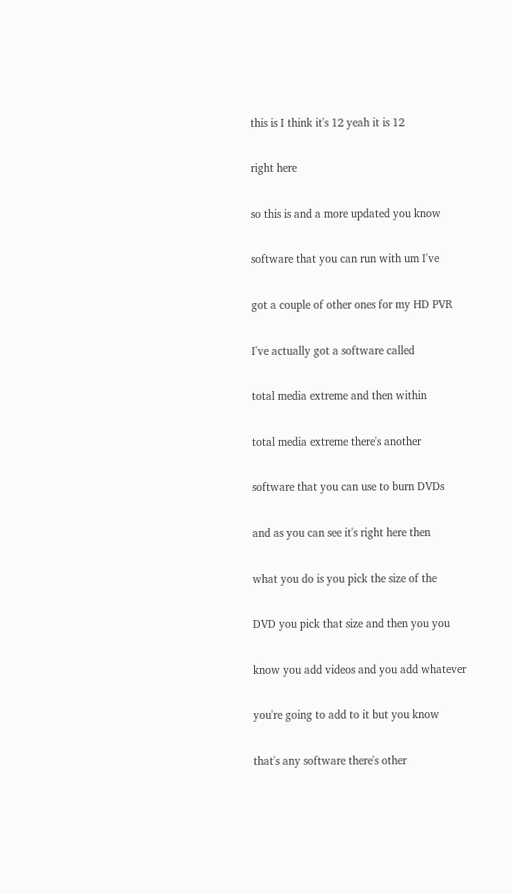this is I think it's 12 yeah it is 12

right here

so this is and a more updated you know

software that you can run with um I've

got a couple of other ones for my HD PVR

I've actually got a software called

total media extreme and then within

total media extreme there's another

software that you can use to burn DVDs

and as you can see it's right here then

what you do is you pick the size of the

DVD you pick that size and then you you

know you add videos and you add whatever

you're going to add to it but you know

that's any software there's other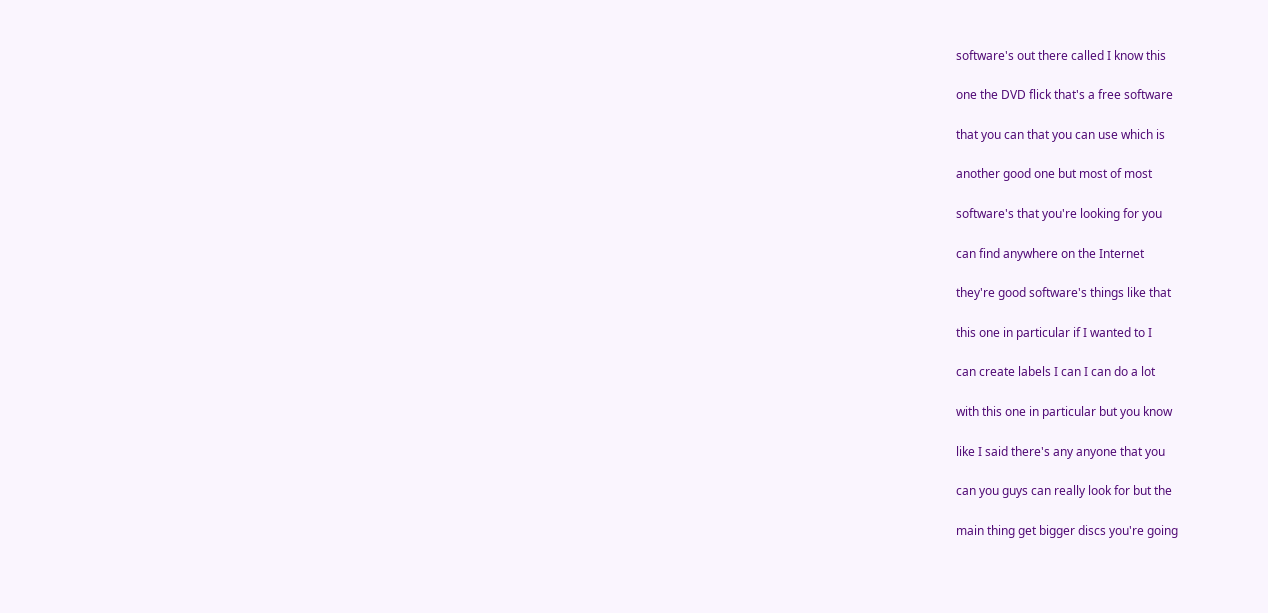software's out there called I know this

one the DVD flick that's a free software

that you can that you can use which is

another good one but most of most

software's that you're looking for you

can find anywhere on the Internet

they're good software's things like that

this one in particular if I wanted to I

can create labels I can I can do a lot

with this one in particular but you know

like I said there's any anyone that you

can you guys can really look for but the

main thing get bigger discs you're going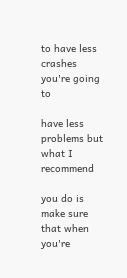to have less crashes you're going to

have less problems but what I recommend

you do is make sure that when you're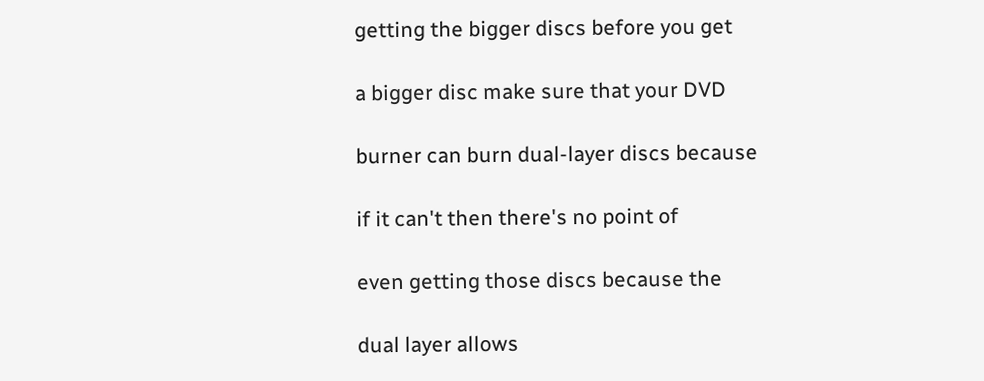getting the bigger discs before you get

a bigger disc make sure that your DVD

burner can burn dual-layer discs because

if it can't then there's no point of

even getting those discs because the

dual layer allows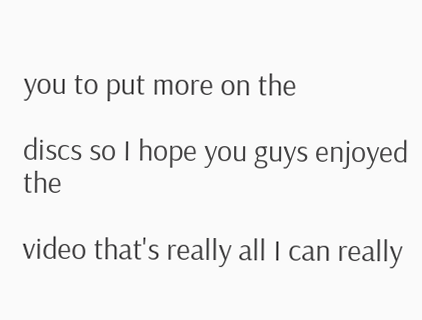you to put more on the

discs so I hope you guys enjoyed the

video that's really all I can really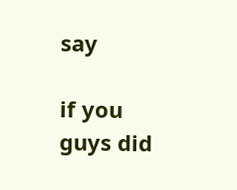say

if you guys did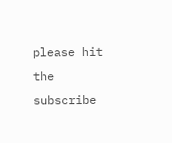please hit the subscribe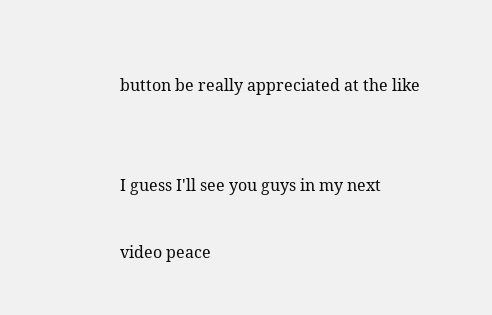button be really appreciated at the like


I guess I'll see you guys in my next

video peace